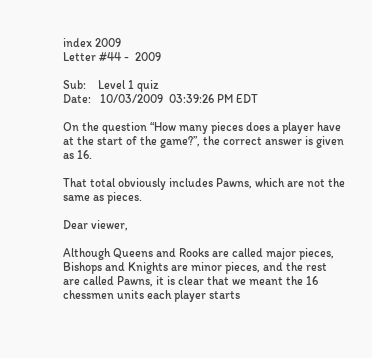index 2009
Letter #44 -  2009

Sub:    Level 1 quiz
Date:   10/03/2009  03:39:26 PM EDT

On the question “How many pieces does a player have at the start of the game?”, the correct answer is given as 16.

That total obviously includes Pawns, which are not the same as pieces.

Dear viewer,

Although Queens and Rooks are called major pieces, Bishops and Knights are minor pieces, and the rest are called Pawns, it is clear that we meant the 16 chessmen units each player starts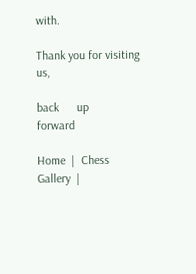with.

Thank you for visiting us,

back      up      forward

Home  |  Chess Gallery  |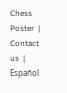Chess Poster  |  Contact us  |  Español